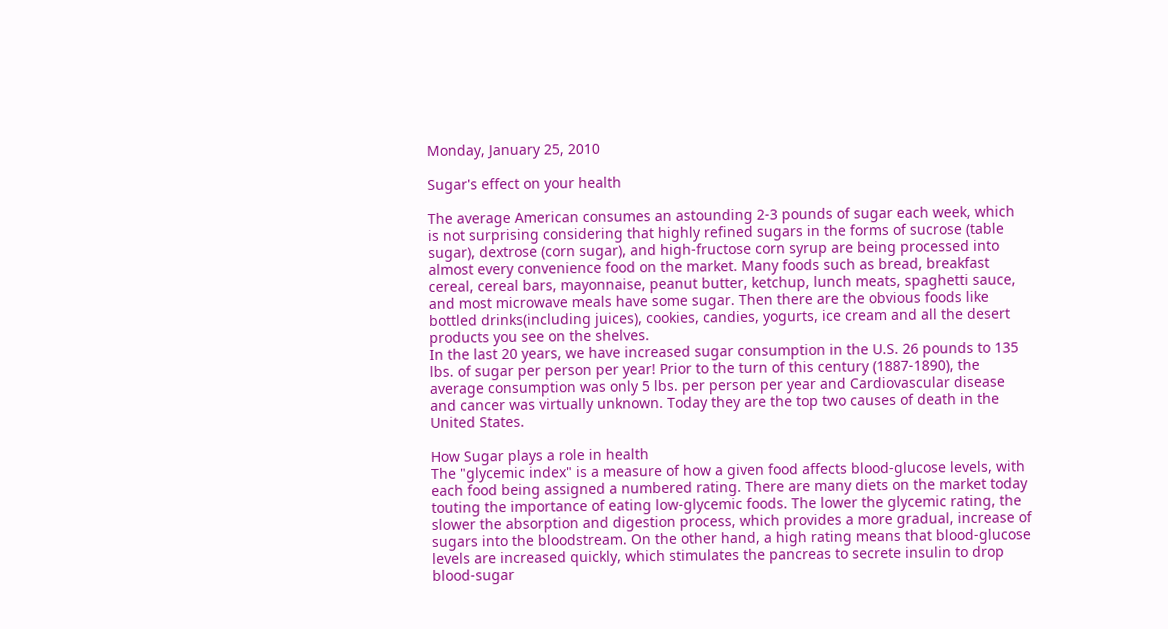Monday, January 25, 2010

Sugar's effect on your health

The average American consumes an astounding 2-3 pounds of sugar each week, which is not surprising considering that highly refined sugars in the forms of sucrose (table sugar), dextrose (corn sugar), and high-fructose corn syrup are being processed into almost every convenience food on the market. Many foods such as bread, breakfast cereal, cereal bars, mayonnaise, peanut butter, ketchup, lunch meats, spaghetti sauce, and most microwave meals have some sugar. Then there are the obvious foods like bottled drinks(including juices), cookies, candies, yogurts, ice cream and all the desert products you see on the shelves.
In the last 20 years, we have increased sugar consumption in the U.S. 26 pounds to 135 lbs. of sugar per person per year! Prior to the turn of this century (1887-1890), the average consumption was only 5 lbs. per person per year and Cardiovascular disease and cancer was virtually unknown. Today they are the top two causes of death in the United States.

How Sugar plays a role in health
The "glycemic index" is a measure of how a given food affects blood-glucose levels, with each food being assigned a numbered rating. There are many diets on the market today touting the importance of eating low-glycemic foods. The lower the glycemic rating, the slower the absorption and digestion process, which provides a more gradual, increase of sugars into the bloodstream. On the other hand, a high rating means that blood-glucose levels are increased quickly, which stimulates the pancreas to secrete insulin to drop blood-sugar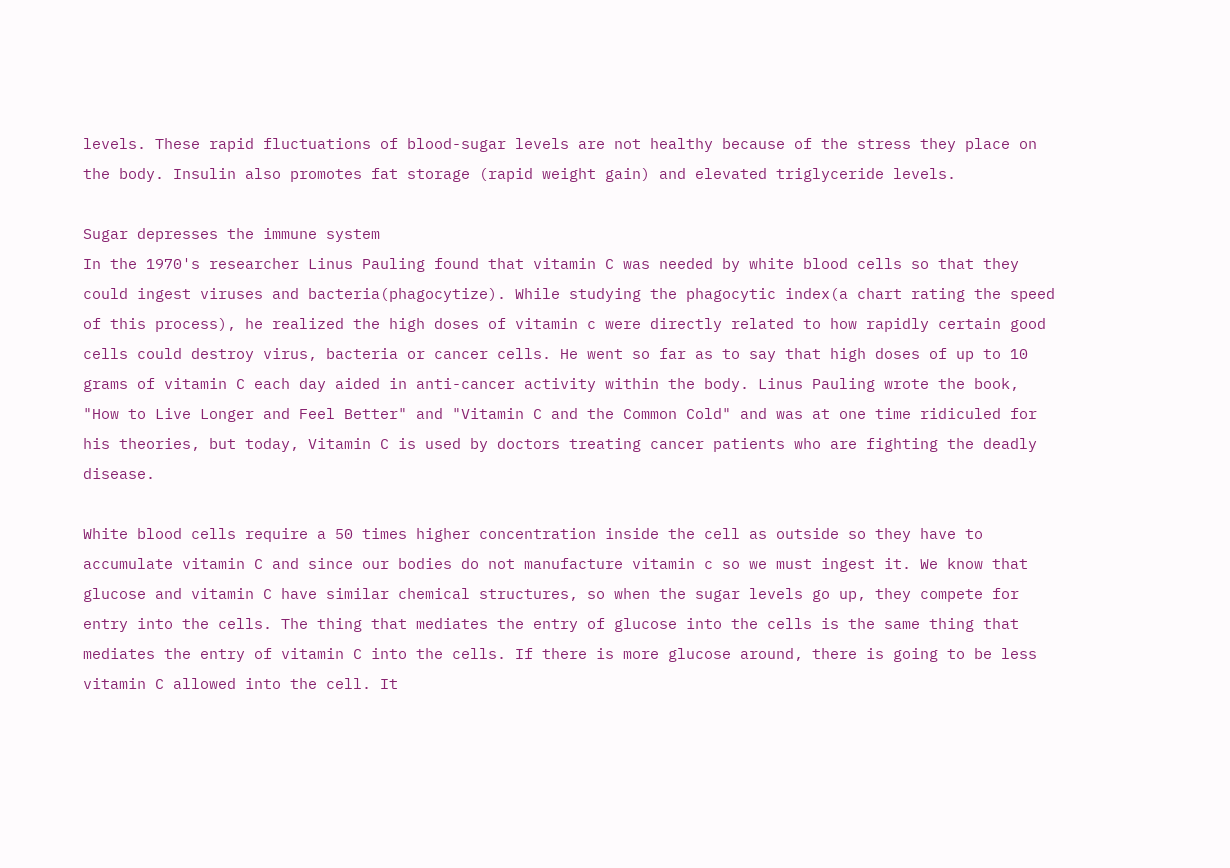levels. These rapid fluctuations of blood-sugar levels are not healthy because of the stress they place on the body. Insulin also promotes fat storage (rapid weight gain) and elevated triglyceride levels.

Sugar depresses the immune system
In the 1970's researcher Linus Pauling found that vitamin C was needed by white blood cells so that they could ingest viruses and bacteria(phagocytize). While studying the phagocytic index(a chart rating the speed of this process), he realized the high doses of vitamin c were directly related to how rapidly certain good cells could destroy virus, bacteria or cancer cells. He went so far as to say that high doses of up to 10 grams of vitamin C each day aided in anti-cancer activity within the body. Linus Pauling wrote the book, "How to Live Longer and Feel Better" and "Vitamin C and the Common Cold" and was at one time ridiculed for his theories, but today, Vitamin C is used by doctors treating cancer patients who are fighting the deadly disease.

White blood cells require a 50 times higher concentration inside the cell as outside so they have to accumulate vitamin C and since our bodies do not manufacture vitamin c so we must ingest it. We know that glucose and vitamin C have similar chemical structures, so when the sugar levels go up, they compete for entry into the cells. The thing that mediates the entry of glucose into the cells is the same thing that mediates the entry of vitamin C into the cells. If there is more glucose around, there is going to be less vitamin C allowed into the cell. It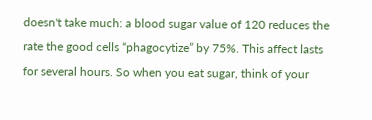doesn't take much: a blood sugar value of 120 reduces the rate the good cells “phagocytize” by 75%. This affect lasts for several hours. So when you eat sugar, think of your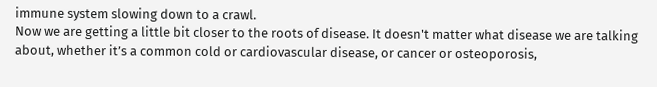immune system slowing down to a crawl.
Now we are getting a little bit closer to the roots of disease. It doesn't matter what disease we are talking about, whether it’s a common cold or cardiovascular disease, or cancer or osteoporosis,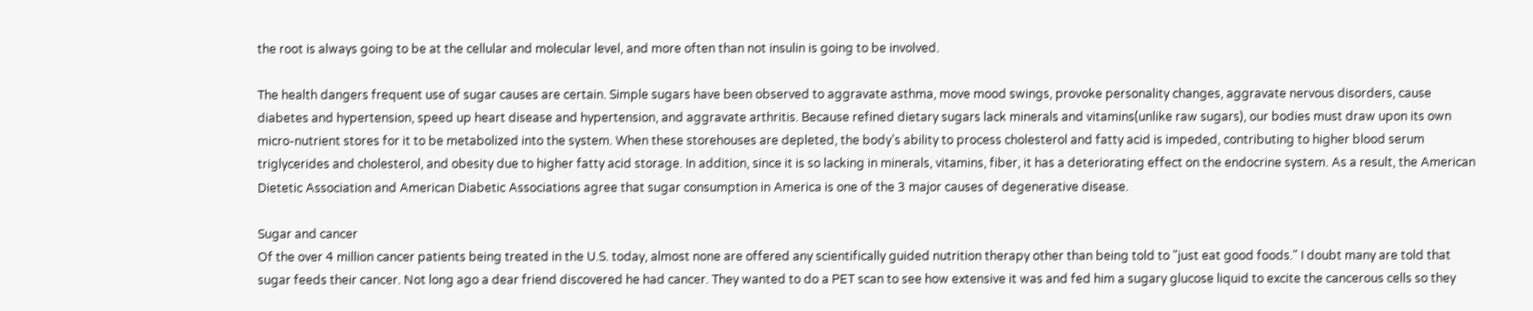the root is always going to be at the cellular and molecular level, and more often than not insulin is going to be involved.

The health dangers frequent use of sugar causes are certain. Simple sugars have been observed to aggravate asthma, move mood swings, provoke personality changes, aggravate nervous disorders, cause diabetes and hypertension, speed up heart disease and hypertension, and aggravate arthritis. Because refined dietary sugars lack minerals and vitamins(unlike raw sugars), our bodies must draw upon its own micro-nutrient stores for it to be metabolized into the system. When these storehouses are depleted, the body’s ability to process cholesterol and fatty acid is impeded, contributing to higher blood serum triglycerides and cholesterol, and obesity due to higher fatty acid storage. In addition, since it is so lacking in minerals, vitamins, fiber, it has a deteriorating effect on the endocrine system. As a result, the American Dietetic Association and American Diabetic Associations agree that sugar consumption in America is one of the 3 major causes of degenerative disease.

Sugar and cancer
Of the over 4 million cancer patients being treated in the U.S. today, almost none are offered any scientifically guided nutrition therapy other than being told to "just eat good foods." I doubt many are told that sugar feeds their cancer. Not long ago a dear friend discovered he had cancer. They wanted to do a PET scan to see how extensive it was and fed him a sugary glucose liquid to excite the cancerous cells so they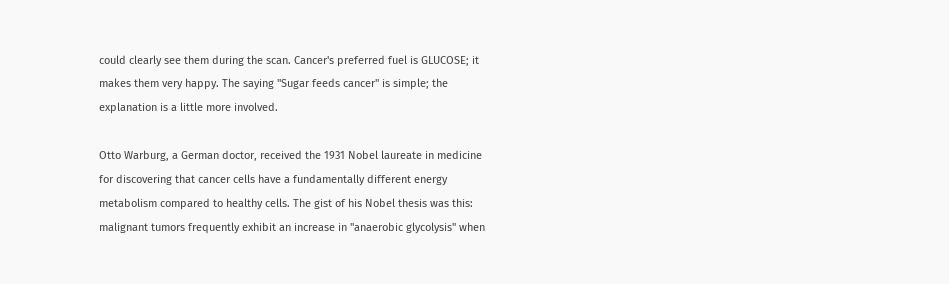could clearly see them during the scan. Cancer's preferred fuel is GLUCOSE; it makes them very happy. The saying "Sugar feeds cancer" is simple; the explanation is a little more involved.

Otto Warburg, a German doctor, received the 1931 Nobel laureate in medicine for discovering that cancer cells have a fundamentally different energy metabolism compared to healthy cells. The gist of his Nobel thesis was this: malignant tumors frequently exhibit an increase in "anaerobic glycolysis" when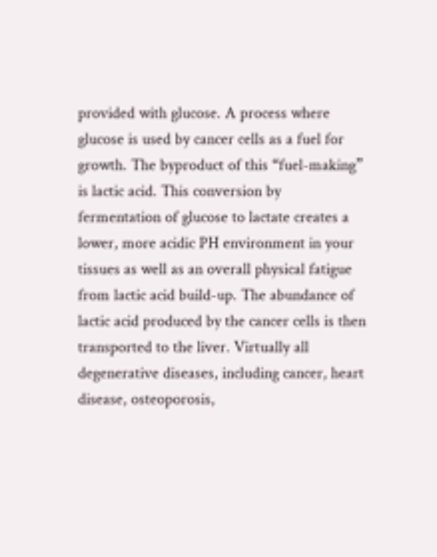provided with glucose. A process where glucose is used by cancer cells as a fuel for growth. The byproduct of this “fuel-making” is lactic acid. This conversion by fermentation of glucose to lactate creates a lower, more acidic PH environment in your tissues as well as an overall physical fatigue from lactic acid build-up. The abundance of lactic acid produced by the cancer cells is then transported to the liver. Virtually all degenerative diseases, including cancer, heart disease, osteoporosis,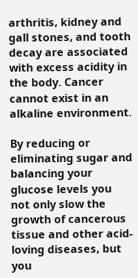arthritis, kidney and gall stones, and tooth decay are associated with excess acidity in the body. Cancer cannot exist in an alkaline environment.

By reducing or eliminating sugar and balancing your glucose levels you not only slow the growth of cancerous tissue and other acid-loving diseases, but you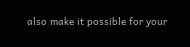also make it possible for your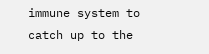immune system to catch up to the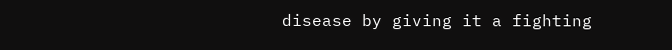disease by giving it a fighting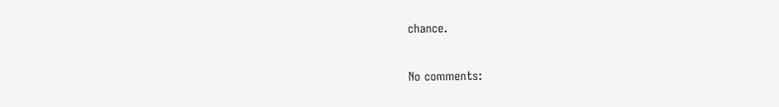chance.

No comments: